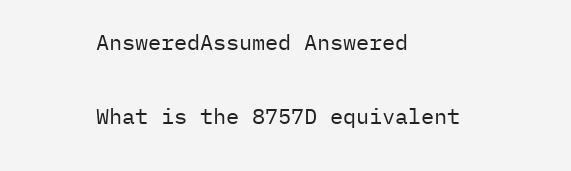AnsweredAssumed Answered

What is the 8757D equivalent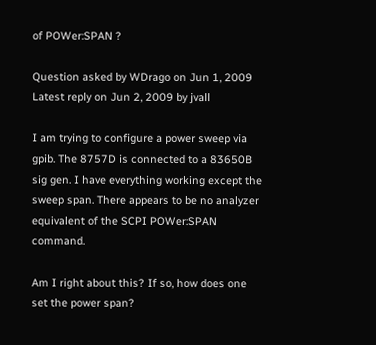of POWer:SPAN ?

Question asked by WDrago on Jun 1, 2009
Latest reply on Jun 2, 2009 by jvall

I am trying to configure a power sweep via gpib. The 8757D is connected to a 83650B sig gen. I have everything working except the sweep span. There appears to be no analyzer equivalent of the SCPI POWer:SPAN command.

Am I right about this? If so, how does one set the power span?